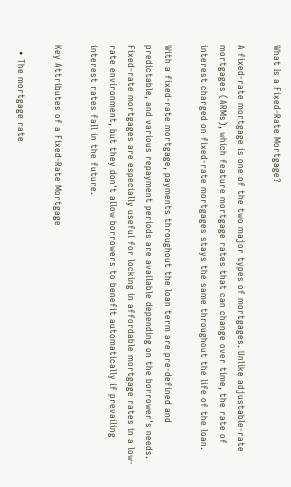What Is a Fixed-Rate Mortgage?

A fixed-rate mortgage is one of the two major types of mortgages. Unlike adjustable-rate mortgages (ARMs), which feature mortgage rates that can change over time, the rate of interest charged on fixed-rate mortgages stays the same throughout the life of the loan.

With a fixed-rate mortgage, payments throughout the loan term are pre-defined and predictable, and various repayment periods are available depending on the borrower's needs. Fixed-rate mortgages are especially useful for locking in affordable mortgage rates in a low-rate environment, but they don't allow borrowers to benefit automatically if prevailing interest rates fall in the future.

Key Attributes of a Fixed-Rate Mortgage

  • The mortgage rate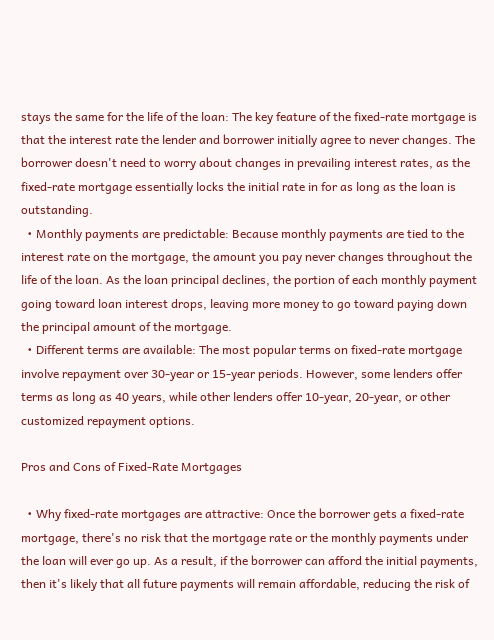stays the same for the life of the loan: The key feature of the fixed-rate mortgage is that the interest rate the lender and borrower initially agree to never changes. The borrower doesn't need to worry about changes in prevailing interest rates, as the fixed-rate mortgage essentially locks the initial rate in for as long as the loan is outstanding.
  • Monthly payments are predictable: Because monthly payments are tied to the interest rate on the mortgage, the amount you pay never changes throughout the life of the loan. As the loan principal declines, the portion of each monthly payment going toward loan interest drops, leaving more money to go toward paying down the principal amount of the mortgage.
  • Different terms are available: The most popular terms on fixed-rate mortgage involve repayment over 30-year or 15-year periods. However, some lenders offer terms as long as 40 years, while other lenders offer 10-year, 20-year, or other customized repayment options.

Pros and Cons of Fixed-Rate Mortgages

  • Why fixed-rate mortgages are attractive: Once the borrower gets a fixed-rate mortgage, there's no risk that the mortgage rate or the monthly payments under the loan will ever go up. As a result, if the borrower can afford the initial payments, then it's likely that all future payments will remain affordable, reducing the risk of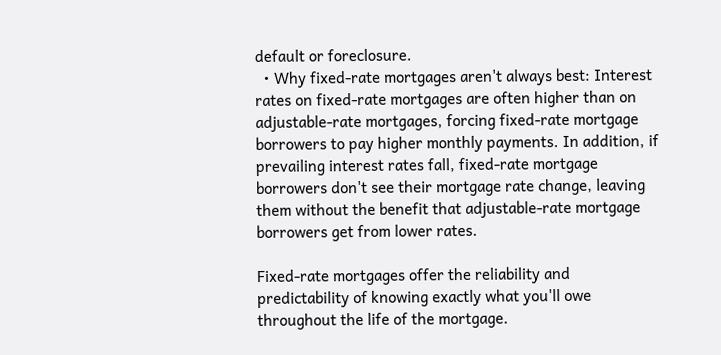default or foreclosure.
  • Why fixed-rate mortgages aren't always best: Interest rates on fixed-rate mortgages are often higher than on adjustable-rate mortgages, forcing fixed-rate mortgage borrowers to pay higher monthly payments. In addition, if prevailing interest rates fall, fixed-rate mortgage borrowers don't see their mortgage rate change, leaving them without the benefit that adjustable-rate mortgage borrowers get from lower rates.

Fixed-rate mortgages offer the reliability and predictability of knowing exactly what you'll owe throughout the life of the mortgage.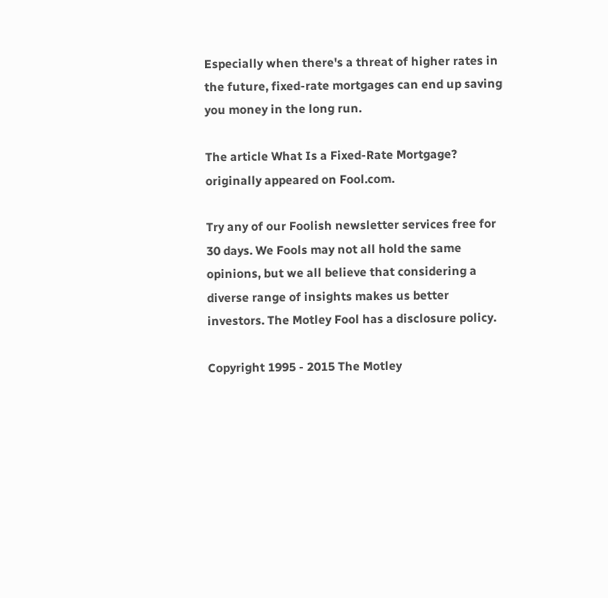Especially when there's a threat of higher rates in the future, fixed-rate mortgages can end up saving you money in the long run.

The article What Is a Fixed-Rate Mortgage? originally appeared on Fool.com.

Try any of our Foolish newsletter services free for 30 days. We Fools may not all hold the same opinions, but we all believe that considering a diverse range of insights makes us better investors. The Motley Fool has a disclosure policy.

Copyright 1995 - 2015 The Motley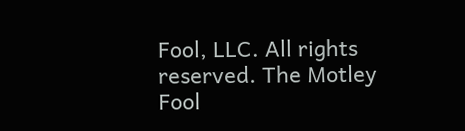Fool, LLC. All rights reserved. The Motley Fool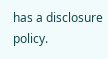has a disclosure policy.